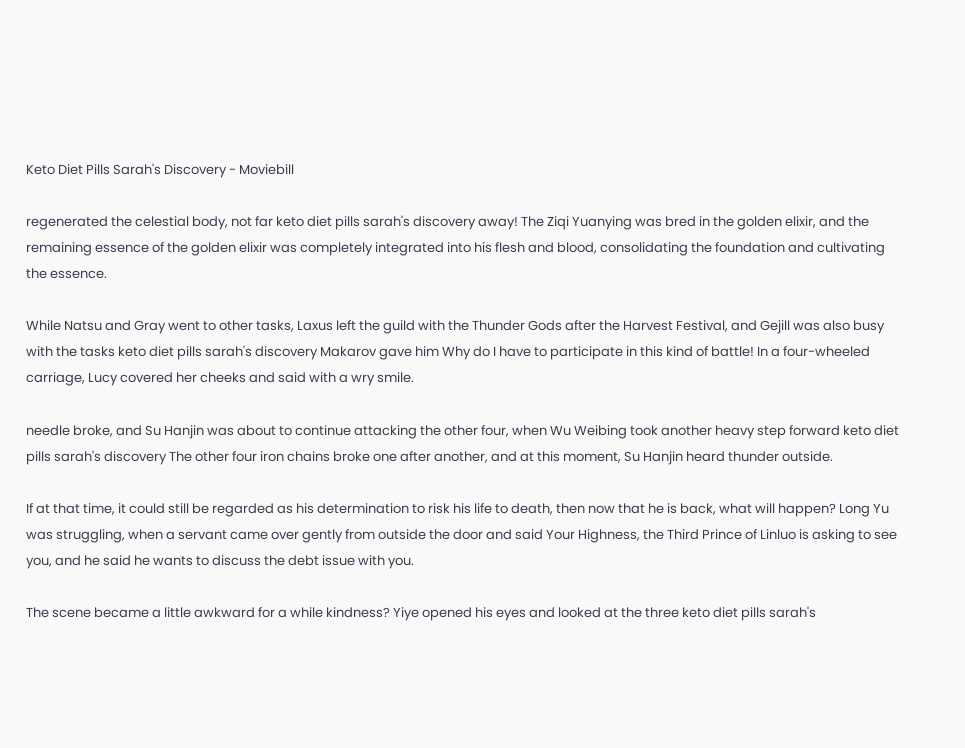Keto Diet Pills Sarah's Discovery - Moviebill

regenerated the celestial body, not far keto diet pills sarah's discovery away! The Ziqi Yuanying was bred in the golden elixir, and the remaining essence of the golden elixir was completely integrated into his flesh and blood, consolidating the foundation and cultivating the essence.

While Natsu and Gray went to other tasks, Laxus left the guild with the Thunder Gods after the Harvest Festival, and Gejill was also busy with the tasks keto diet pills sarah's discovery Makarov gave him Why do I have to participate in this kind of battle! In a four-wheeled carriage, Lucy covered her cheeks and said with a wry smile.

needle broke, and Su Hanjin was about to continue attacking the other four, when Wu Weibing took another heavy step forward keto diet pills sarah's discovery The other four iron chains broke one after another, and at this moment, Su Hanjin heard thunder outside.

If at that time, it could still be regarded as his determination to risk his life to death, then now that he is back, what will happen? Long Yu was struggling, when a servant came over gently from outside the door and said Your Highness, the Third Prince of Linluo is asking to see you, and he said he wants to discuss the debt issue with you.

The scene became a little awkward for a while kindness? Yiye opened his eyes and looked at the three keto diet pills sarah's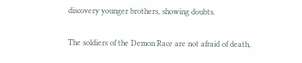discovery younger brothers, showing doubts.

The soldiers of the Demon Race are not afraid of death,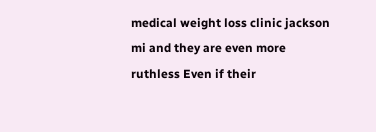medical weight loss clinic jackson mi and they are even more ruthless Even if their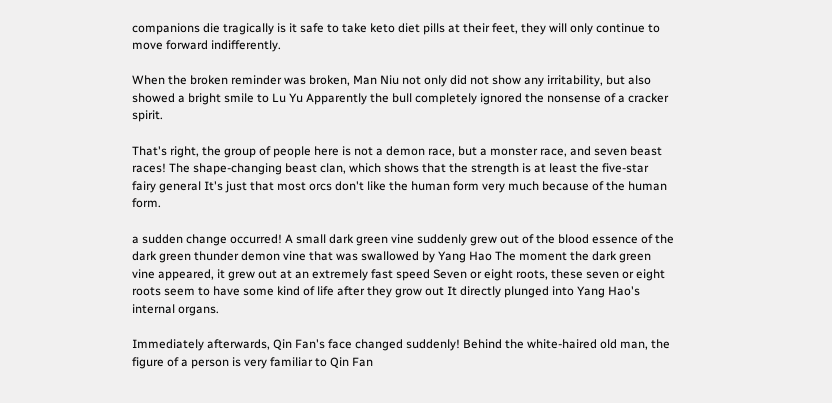companions die tragically is it safe to take keto diet pills at their feet, they will only continue to move forward indifferently.

When the broken reminder was broken, Man Niu not only did not show any irritability, but also showed a bright smile to Lu Yu Apparently the bull completely ignored the nonsense of a cracker spirit.

That's right, the group of people here is not a demon race, but a monster race, and seven beast races! The shape-changing beast clan, which shows that the strength is at least the five-star fairy general It's just that most orcs don't like the human form very much because of the human form.

a sudden change occurred! A small dark green vine suddenly grew out of the blood essence of the dark green thunder demon vine that was swallowed by Yang Hao The moment the dark green vine appeared, it grew out at an extremely fast speed Seven or eight roots, these seven or eight roots seem to have some kind of life after they grow out It directly plunged into Yang Hao's internal organs.

Immediately afterwards, Qin Fan's face changed suddenly! Behind the white-haired old man, the figure of a person is very familiar to Qin Fan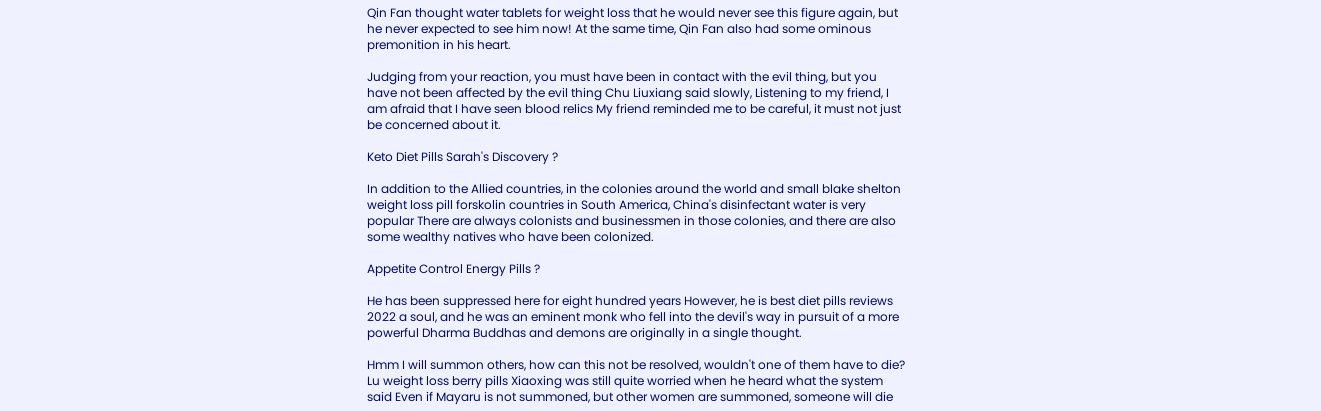Qin Fan thought water tablets for weight loss that he would never see this figure again, but he never expected to see him now! At the same time, Qin Fan also had some ominous premonition in his heart.

Judging from your reaction, you must have been in contact with the evil thing, but you have not been affected by the evil thing Chu Liuxiang said slowly, Listening to my friend, I am afraid that I have seen blood relics My friend reminded me to be careful, it must not just be concerned about it.

Keto Diet Pills Sarah's Discovery ?

In addition to the Allied countries, in the colonies around the world and small blake shelton weight loss pill forskolin countries in South America, China's disinfectant water is very popular There are always colonists and businessmen in those colonies, and there are also some wealthy natives who have been colonized.

Appetite Control Energy Pills ?

He has been suppressed here for eight hundred years However, he is best diet pills reviews 2022 a soul, and he was an eminent monk who fell into the devil's way in pursuit of a more powerful Dharma Buddhas and demons are originally in a single thought.

Hmm I will summon others, how can this not be resolved, wouldn't one of them have to die? Lu weight loss berry pills Xiaoxing was still quite worried when he heard what the system said Even if Mayaru is not summoned, but other women are summoned, someone will die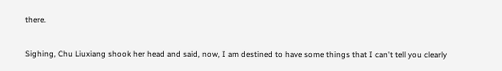there.

Sighing, Chu Liuxiang shook her head and said, now, I am destined to have some things that I can't tell you clearly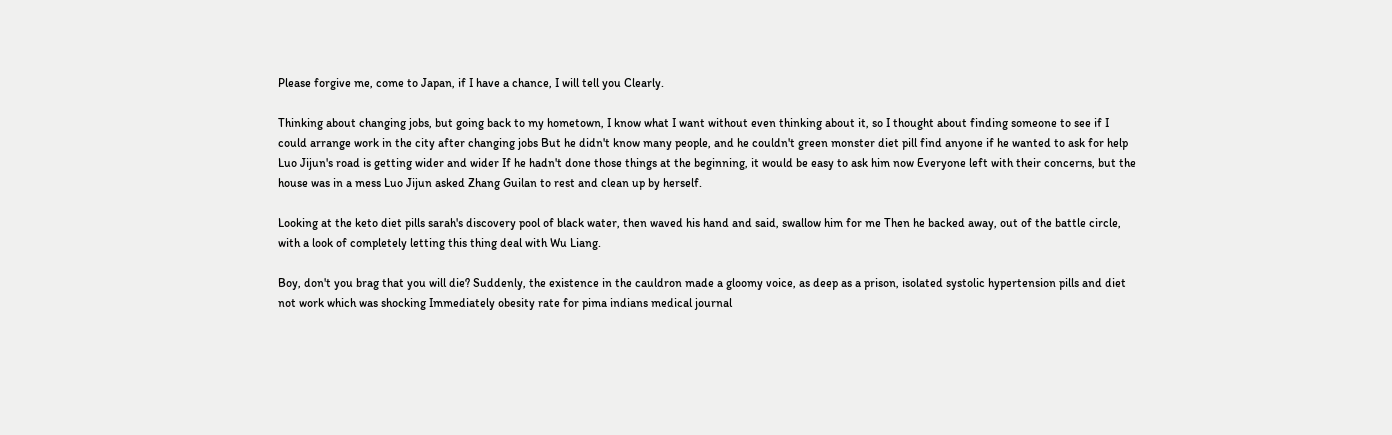Please forgive me, come to Japan, if I have a chance, I will tell you Clearly.

Thinking about changing jobs, but going back to my hometown, I know what I want without even thinking about it, so I thought about finding someone to see if I could arrange work in the city after changing jobs But he didn't know many people, and he couldn't green monster diet pill find anyone if he wanted to ask for help Luo Jijun's road is getting wider and wider If he hadn't done those things at the beginning, it would be easy to ask him now Everyone left with their concerns, but the house was in a mess Luo Jijun asked Zhang Guilan to rest and clean up by herself.

Looking at the keto diet pills sarah's discovery pool of black water, then waved his hand and said, swallow him for me Then he backed away, out of the battle circle, with a look of completely letting this thing deal with Wu Liang.

Boy, don't you brag that you will die? Suddenly, the existence in the cauldron made a gloomy voice, as deep as a prison, isolated systolic hypertension pills and diet not work which was shocking Immediately obesity rate for pima indians medical journal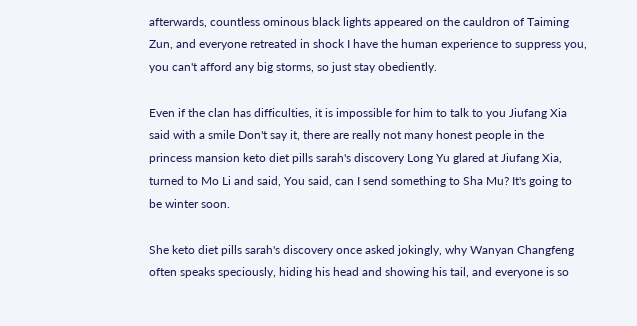afterwards, countless ominous black lights appeared on the cauldron of Taiming Zun, and everyone retreated in shock I have the human experience to suppress you, you can't afford any big storms, so just stay obediently.

Even if the clan has difficulties, it is impossible for him to talk to you Jiufang Xia said with a smile Don't say it, there are really not many honest people in the princess mansion keto diet pills sarah's discovery Long Yu glared at Jiufang Xia, turned to Mo Li and said, You said, can I send something to Sha Mu? It's going to be winter soon.

She keto diet pills sarah's discovery once asked jokingly, why Wanyan Changfeng often speaks speciously, hiding his head and showing his tail, and everyone is so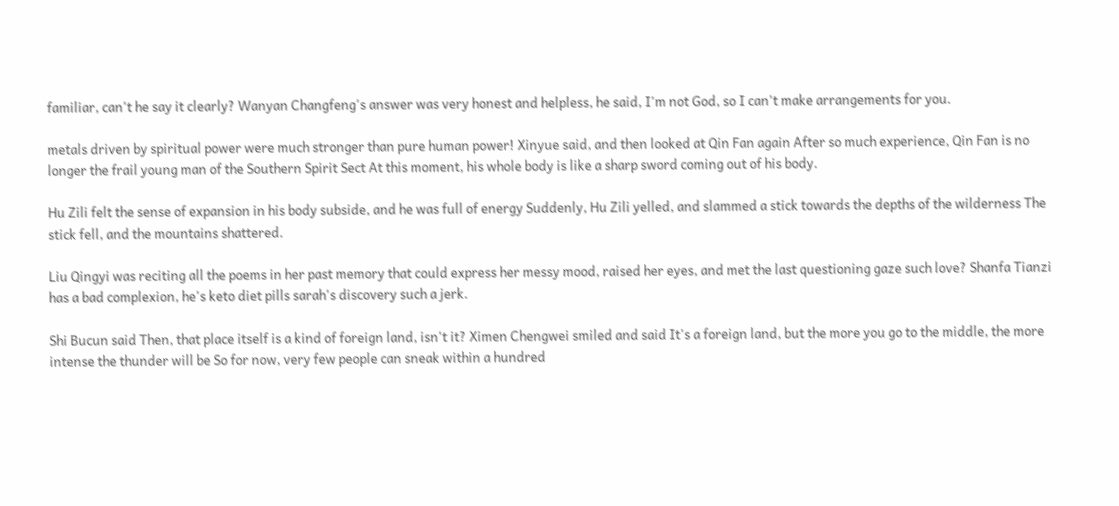familiar, can't he say it clearly? Wanyan Changfeng's answer was very honest and helpless, he said, I'm not God, so I can't make arrangements for you.

metals driven by spiritual power were much stronger than pure human power! Xinyue said, and then looked at Qin Fan again After so much experience, Qin Fan is no longer the frail young man of the Southern Spirit Sect At this moment, his whole body is like a sharp sword coming out of his body.

Hu Zili felt the sense of expansion in his body subside, and he was full of energy Suddenly, Hu Zili yelled, and slammed a stick towards the depths of the wilderness The stick fell, and the mountains shattered.

Liu Qingyi was reciting all the poems in her past memory that could express her messy mood, raised her eyes, and met the last questioning gaze such love? Shanfa Tianzi has a bad complexion, he's keto diet pills sarah's discovery such a jerk.

Shi Bucun said Then, that place itself is a kind of foreign land, isn't it? Ximen Chengwei smiled and said It's a foreign land, but the more you go to the middle, the more intense the thunder will be So for now, very few people can sneak within a hundred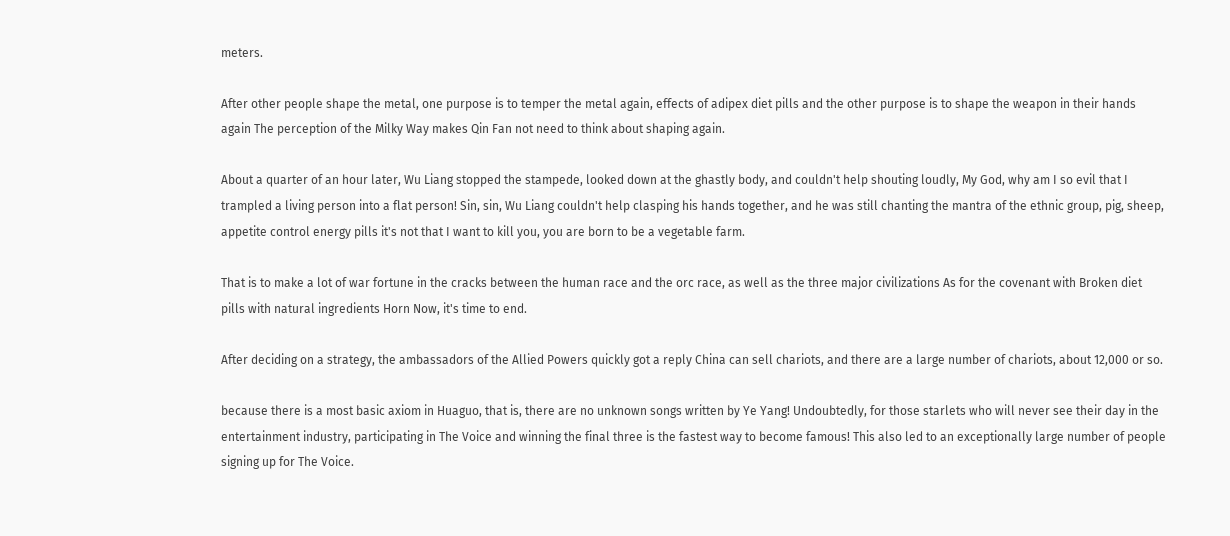meters.

After other people shape the metal, one purpose is to temper the metal again, effects of adipex diet pills and the other purpose is to shape the weapon in their hands again The perception of the Milky Way makes Qin Fan not need to think about shaping again.

About a quarter of an hour later, Wu Liang stopped the stampede, looked down at the ghastly body, and couldn't help shouting loudly, My God, why am I so evil that I trampled a living person into a flat person! Sin, sin, Wu Liang couldn't help clasping his hands together, and he was still chanting the mantra of the ethnic group, pig, sheep, appetite control energy pills it's not that I want to kill you, you are born to be a vegetable farm.

That is to make a lot of war fortune in the cracks between the human race and the orc race, as well as the three major civilizations As for the covenant with Broken diet pills with natural ingredients Horn Now, it's time to end.

After deciding on a strategy, the ambassadors of the Allied Powers quickly got a reply China can sell chariots, and there are a large number of chariots, about 12,000 or so.

because there is a most basic axiom in Huaguo, that is, there are no unknown songs written by Ye Yang! Undoubtedly, for those starlets who will never see their day in the entertainment industry, participating in The Voice and winning the final three is the fastest way to become famous! This also led to an exceptionally large number of people signing up for The Voice.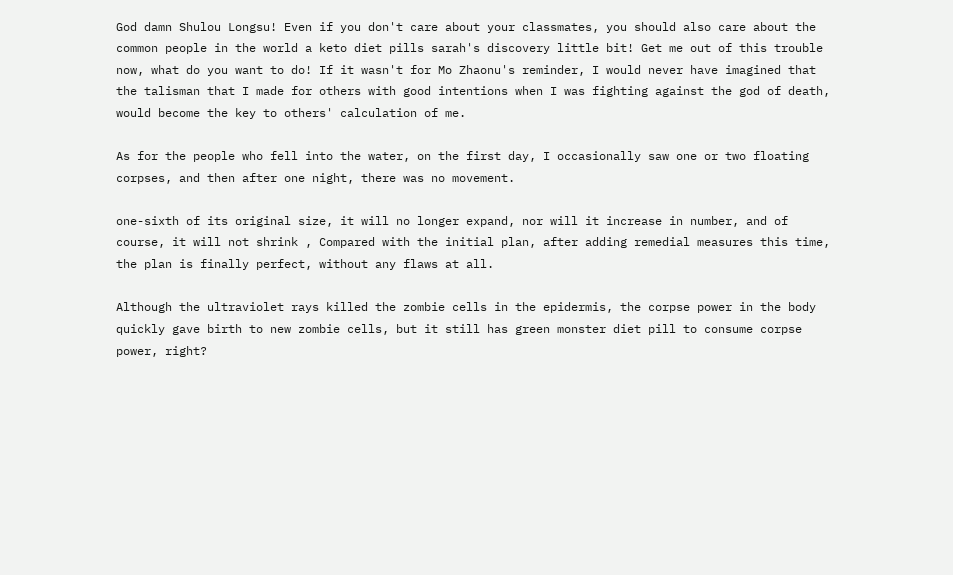God damn Shulou Longsu! Even if you don't care about your classmates, you should also care about the common people in the world a keto diet pills sarah's discovery little bit! Get me out of this trouble now, what do you want to do! If it wasn't for Mo Zhaonu's reminder, I would never have imagined that the talisman that I made for others with good intentions when I was fighting against the god of death, would become the key to others' calculation of me.

As for the people who fell into the water, on the first day, I occasionally saw one or two floating corpses, and then after one night, there was no movement.

one-sixth of its original size, it will no longer expand, nor will it increase in number, and of course, it will not shrink , Compared with the initial plan, after adding remedial measures this time, the plan is finally perfect, without any flaws at all.

Although the ultraviolet rays killed the zombie cells in the epidermis, the corpse power in the body quickly gave birth to new zombie cells, but it still has green monster diet pill to consume corpse power, right?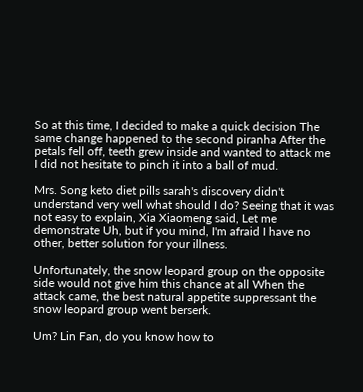So at this time, I decided to make a quick decision The same change happened to the second piranha After the petals fell off, teeth grew inside and wanted to attack me I did not hesitate to pinch it into a ball of mud.

Mrs. Song keto diet pills sarah's discovery didn't understand very well what should I do? Seeing that it was not easy to explain, Xia Xiaomeng said, Let me demonstrate Uh, but if you mind, I'm afraid I have no other, better solution for your illness.

Unfortunately, the snow leopard group on the opposite side would not give him this chance at all When the attack came, the best natural appetite suppressant the snow leopard group went berserk.

Um? Lin Fan, do you know how to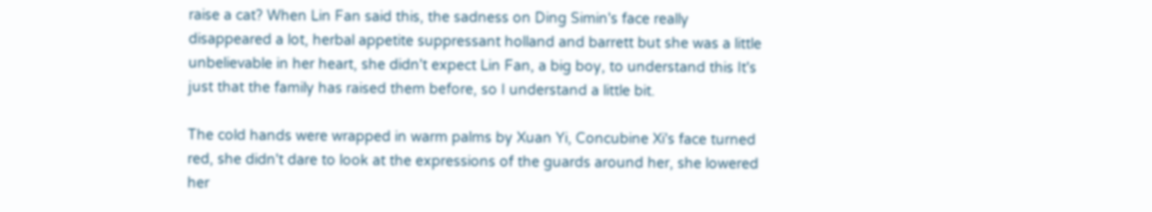raise a cat? When Lin Fan said this, the sadness on Ding Simin's face really disappeared a lot, herbal appetite suppressant holland and barrett but she was a little unbelievable in her heart, she didn't expect Lin Fan, a big boy, to understand this It's just that the family has raised them before, so I understand a little bit.

The cold hands were wrapped in warm palms by Xuan Yi, Concubine Xi's face turned red, she didn't dare to look at the expressions of the guards around her, she lowered her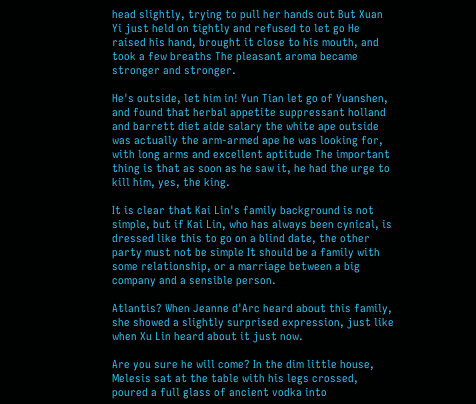head slightly, trying to pull her hands out But Xuan Yi just held on tightly and refused to let go He raised his hand, brought it close to his mouth, and took a few breaths The pleasant aroma became stronger and stronger.

He's outside, let him in! Yun Tian let go of Yuanshen, and found that herbal appetite suppressant holland and barrett diet aide salary the white ape outside was actually the arm-armed ape he was looking for, with long arms and excellent aptitude The important thing is that as soon as he saw it, he had the urge to kill him, yes, the king.

It is clear that Kai Lin's family background is not simple, but if Kai Lin, who has always been cynical, is dressed like this to go on a blind date, the other party must not be simple It should be a family with some relationship, or a marriage between a big company and a sensible person.

Atlantis? When Jeanne d'Arc heard about this family, she showed a slightly surprised expression, just like when Xu Lin heard about it just now.

Are you sure he will come? In the dim little house, Melesis sat at the table with his legs crossed, poured a full glass of ancient vodka into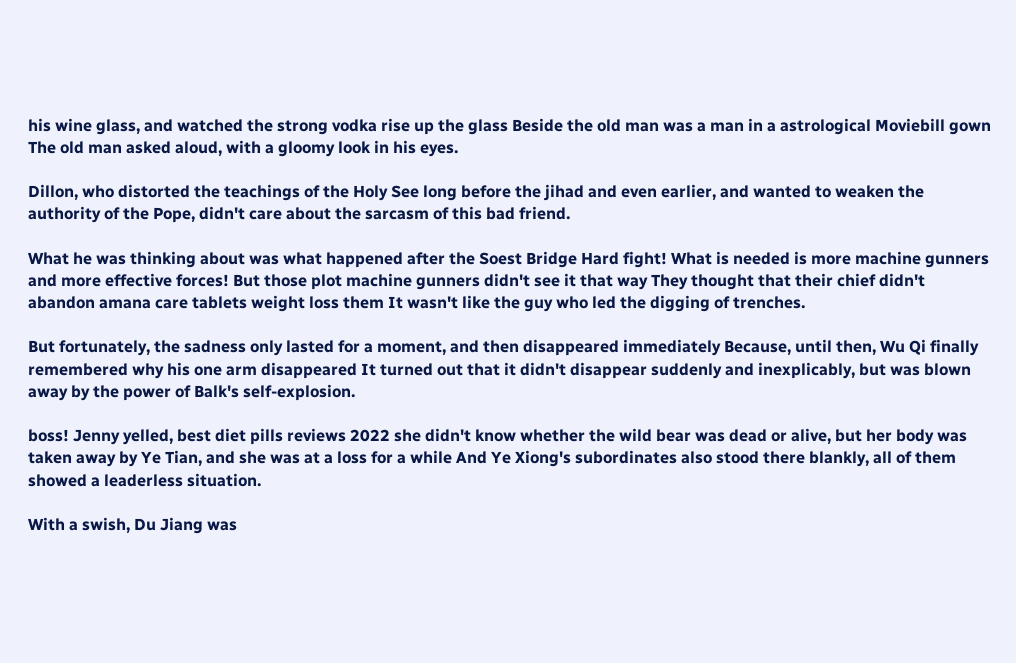his wine glass, and watched the strong vodka rise up the glass Beside the old man was a man in a astrological Moviebill gown The old man asked aloud, with a gloomy look in his eyes.

Dillon, who distorted the teachings of the Holy See long before the jihad and even earlier, and wanted to weaken the authority of the Pope, didn't care about the sarcasm of this bad friend.

What he was thinking about was what happened after the Soest Bridge Hard fight! What is needed is more machine gunners and more effective forces! But those plot machine gunners didn't see it that way They thought that their chief didn't abandon amana care tablets weight loss them It wasn't like the guy who led the digging of trenches.

But fortunately, the sadness only lasted for a moment, and then disappeared immediately Because, until then, Wu Qi finally remembered why his one arm disappeared It turned out that it didn't disappear suddenly and inexplicably, but was blown away by the power of Balk's self-explosion.

boss! Jenny yelled, best diet pills reviews 2022 she didn't know whether the wild bear was dead or alive, but her body was taken away by Ye Tian, and she was at a loss for a while And Ye Xiong's subordinates also stood there blankly, all of them showed a leaderless situation.

With a swish, Du Jiang was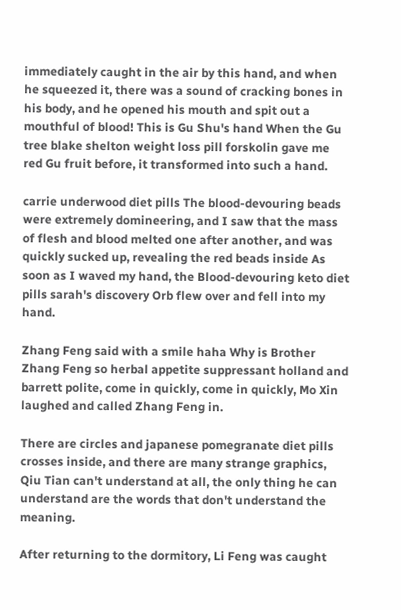immediately caught in the air by this hand, and when he squeezed it, there was a sound of cracking bones in his body, and he opened his mouth and spit out a mouthful of blood! This is Gu Shu's hand When the Gu tree blake shelton weight loss pill forskolin gave me red Gu fruit before, it transformed into such a hand.

carrie underwood diet pills The blood-devouring beads were extremely domineering, and I saw that the mass of flesh and blood melted one after another, and was quickly sucked up, revealing the red beads inside As soon as I waved my hand, the Blood-devouring keto diet pills sarah's discovery Orb flew over and fell into my hand.

Zhang Feng said with a smile haha Why is Brother Zhang Feng so herbal appetite suppressant holland and barrett polite, come in quickly, come in quickly, Mo Xin laughed and called Zhang Feng in.

There are circles and japanese pomegranate diet pills crosses inside, and there are many strange graphics, Qiu Tian can't understand at all, the only thing he can understand are the words that don't understand the meaning.

After returning to the dormitory, Li Feng was caught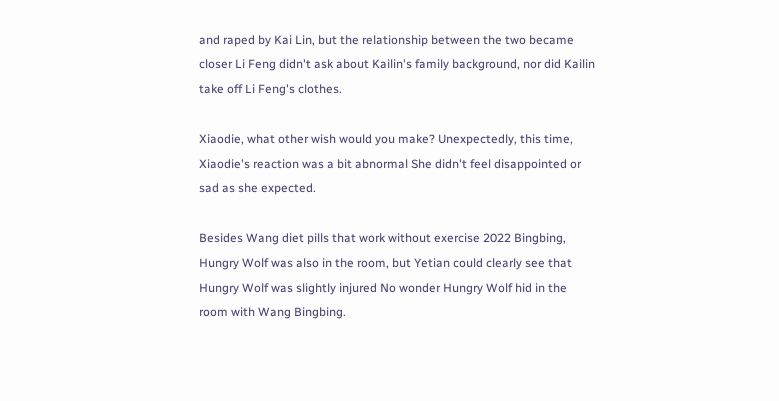and raped by Kai Lin, but the relationship between the two became closer Li Feng didn't ask about Kailin's family background, nor did Kailin take off Li Feng's clothes.

Xiaodie, what other wish would you make? Unexpectedly, this time, Xiaodie's reaction was a bit abnormal She didn't feel disappointed or sad as she expected.

Besides Wang diet pills that work without exercise 2022 Bingbing, Hungry Wolf was also in the room, but Yetian could clearly see that Hungry Wolf was slightly injured No wonder Hungry Wolf hid in the room with Wang Bingbing.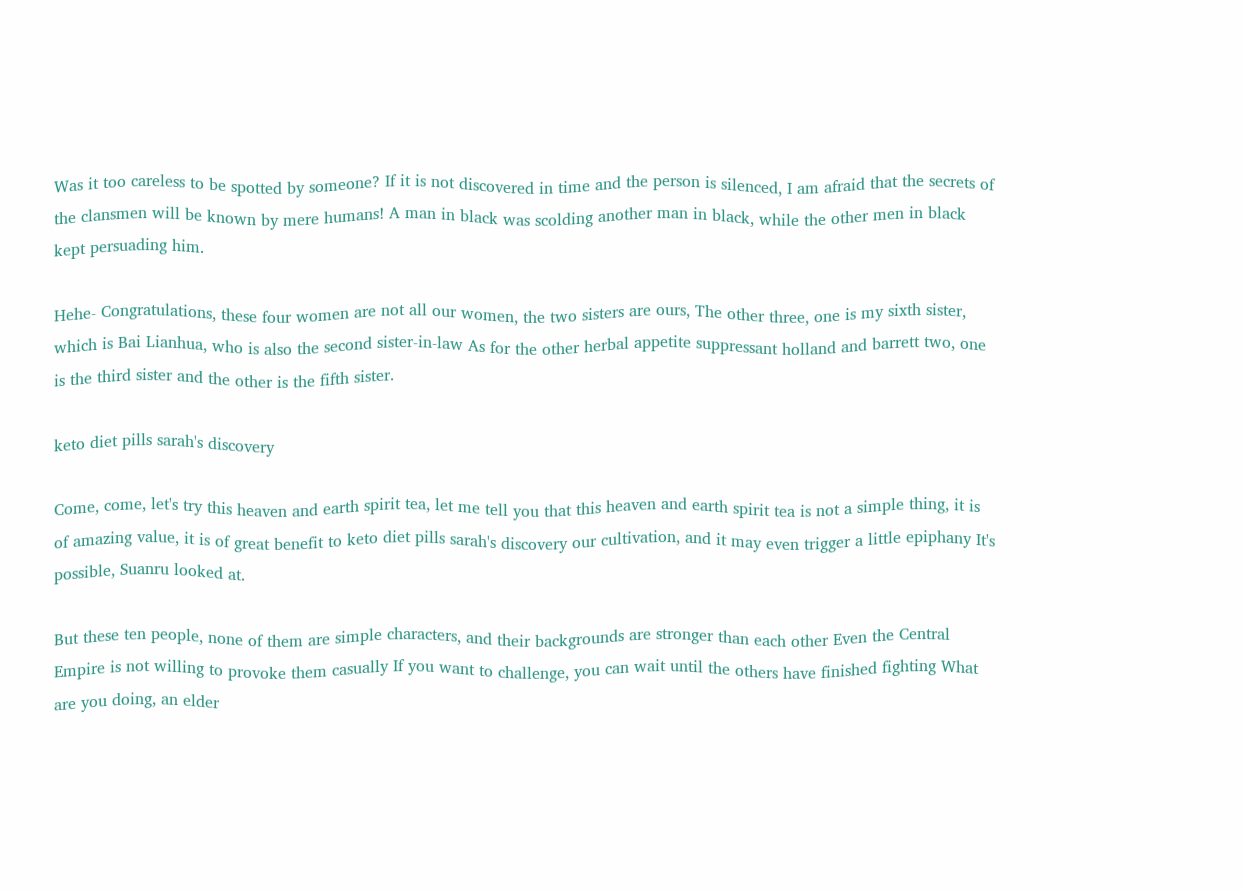Was it too careless to be spotted by someone? If it is not discovered in time and the person is silenced, I am afraid that the secrets of the clansmen will be known by mere humans! A man in black was scolding another man in black, while the other men in black kept persuading him.

Hehe- Congratulations, these four women are not all our women, the two sisters are ours, The other three, one is my sixth sister, which is Bai Lianhua, who is also the second sister-in-law As for the other herbal appetite suppressant holland and barrett two, one is the third sister and the other is the fifth sister.

keto diet pills sarah's discovery

Come, come, let's try this heaven and earth spirit tea, let me tell you that this heaven and earth spirit tea is not a simple thing, it is of amazing value, it is of great benefit to keto diet pills sarah's discovery our cultivation, and it may even trigger a little epiphany It's possible, Suanru looked at.

But these ten people, none of them are simple characters, and their backgrounds are stronger than each other Even the Central Empire is not willing to provoke them casually If you want to challenge, you can wait until the others have finished fighting What are you doing, an elder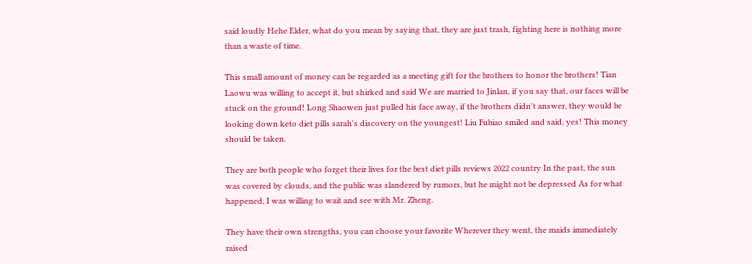said loudly Hehe Elder, what do you mean by saying that, they are just trash, fighting here is nothing more than a waste of time.

This small amount of money can be regarded as a meeting gift for the brothers to honor the brothers! Tian Laowu was willing to accept it, but shirked and said We are married to Jinlan, if you say that, our faces will be stuck on the ground! Long Shaowen just pulled his face away, if the brothers didn't answer, they would be looking down keto diet pills sarah's discovery on the youngest! Liu Fubiao smiled and said, yes! This money should be taken.

They are both people who forget their lives for the best diet pills reviews 2022 country In the past, the sun was covered by clouds, and the public was slandered by rumors, but he might not be depressed As for what happened, I was willing to wait and see with Mr. Zheng.

They have their own strengths, you can choose your favorite Wherever they went, the maids immediately raised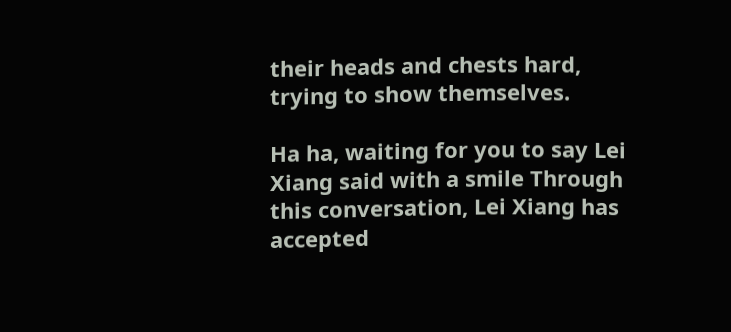their heads and chests hard, trying to show themselves.

Ha ha, waiting for you to say Lei Xiang said with a smile Through this conversation, Lei Xiang has accepted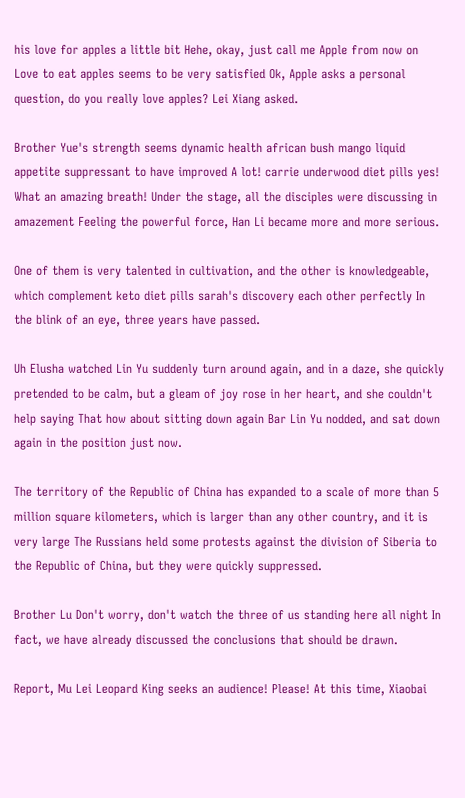his love for apples a little bit Hehe, okay, just call me Apple from now on Love to eat apples seems to be very satisfied Ok, Apple asks a personal question, do you really love apples? Lei Xiang asked.

Brother Yue's strength seems dynamic health african bush mango liquid appetite suppressant to have improved A lot! carrie underwood diet pills yes! What an amazing breath! Under the stage, all the disciples were discussing in amazement Feeling the powerful force, Han Li became more and more serious.

One of them is very talented in cultivation, and the other is knowledgeable, which complement keto diet pills sarah's discovery each other perfectly In the blink of an eye, three years have passed.

Uh Elusha watched Lin Yu suddenly turn around again, and in a daze, she quickly pretended to be calm, but a gleam of joy rose in her heart, and she couldn't help saying That how about sitting down again Bar Lin Yu nodded, and sat down again in the position just now.

The territory of the Republic of China has expanded to a scale of more than 5 million square kilometers, which is larger than any other country, and it is very large The Russians held some protests against the division of Siberia to the Republic of China, but they were quickly suppressed.

Brother Lu Don't worry, don't watch the three of us standing here all night In fact, we have already discussed the conclusions that should be drawn.

Report, Mu Lei Leopard King seeks an audience! Please! At this time, Xiaobai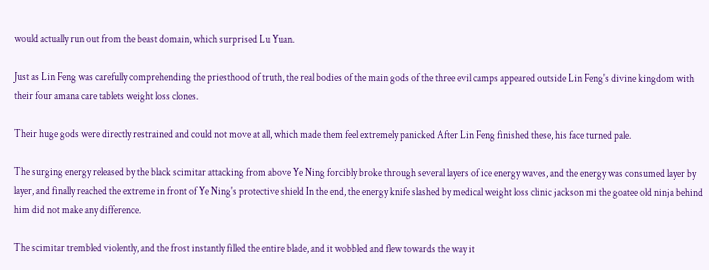would actually run out from the beast domain, which surprised Lu Yuan.

Just as Lin Feng was carefully comprehending the priesthood of truth, the real bodies of the main gods of the three evil camps appeared outside Lin Feng's divine kingdom with their four amana care tablets weight loss clones.

Their huge gods were directly restrained and could not move at all, which made them feel extremely panicked After Lin Feng finished these, his face turned pale.

The surging energy released by the black scimitar attacking from above Ye Ning forcibly broke through several layers of ice energy waves, and the energy was consumed layer by layer, and finally reached the extreme in front of Ye Ning's protective shield In the end, the energy knife slashed by medical weight loss clinic jackson mi the goatee old ninja behind him did not make any difference.

The scimitar trembled violently, and the frost instantly filled the entire blade, and it wobbled and flew towards the way it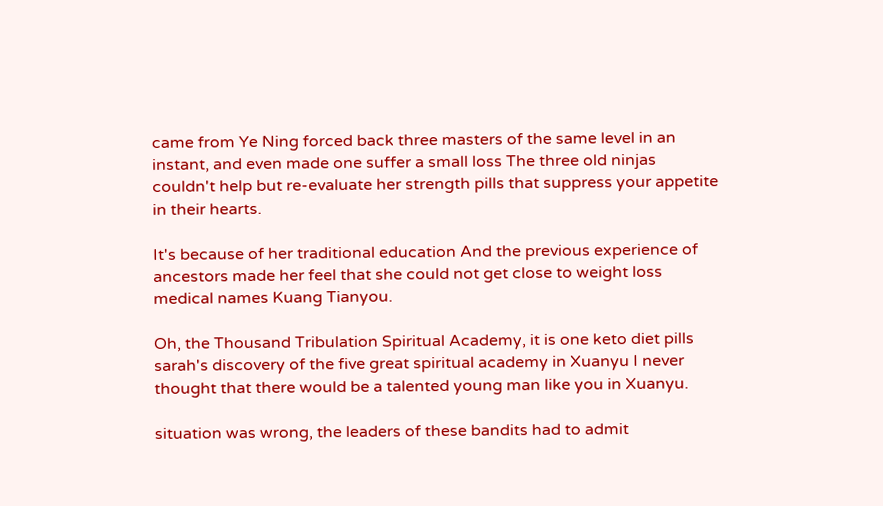came from Ye Ning forced back three masters of the same level in an instant, and even made one suffer a small loss The three old ninjas couldn't help but re-evaluate her strength pills that suppress your appetite in their hearts.

It's because of her traditional education And the previous experience of ancestors made her feel that she could not get close to weight loss medical names Kuang Tianyou.

Oh, the Thousand Tribulation Spiritual Academy, it is one keto diet pills sarah's discovery of the five great spiritual academy in Xuanyu I never thought that there would be a talented young man like you in Xuanyu.

situation was wrong, the leaders of these bandits had to admit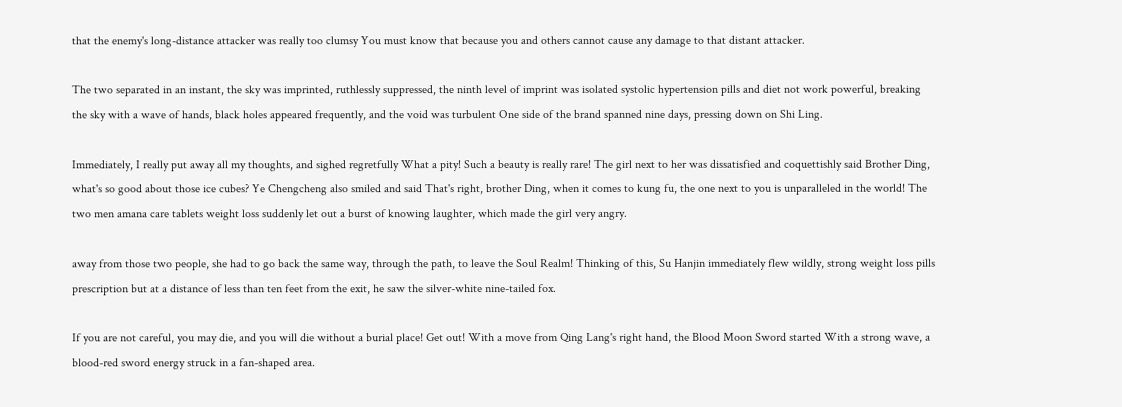that the enemy's long-distance attacker was really too clumsy You must know that because you and others cannot cause any damage to that distant attacker.

The two separated in an instant, the sky was imprinted, ruthlessly suppressed, the ninth level of imprint was isolated systolic hypertension pills and diet not work powerful, breaking the sky with a wave of hands, black holes appeared frequently, and the void was turbulent One side of the brand spanned nine days, pressing down on Shi Ling.

Immediately, I really put away all my thoughts, and sighed regretfully What a pity! Such a beauty is really rare! The girl next to her was dissatisfied and coquettishly said Brother Ding, what's so good about those ice cubes? Ye Chengcheng also smiled and said That's right, brother Ding, when it comes to kung fu, the one next to you is unparalleled in the world! The two men amana care tablets weight loss suddenly let out a burst of knowing laughter, which made the girl very angry.

away from those two people, she had to go back the same way, through the path, to leave the Soul Realm! Thinking of this, Su Hanjin immediately flew wildly, strong weight loss pills prescription but at a distance of less than ten feet from the exit, he saw the silver-white nine-tailed fox.

If you are not careful, you may die, and you will die without a burial place! Get out! With a move from Qing Lang's right hand, the Blood Moon Sword started With a strong wave, a blood-red sword energy struck in a fan-shaped area.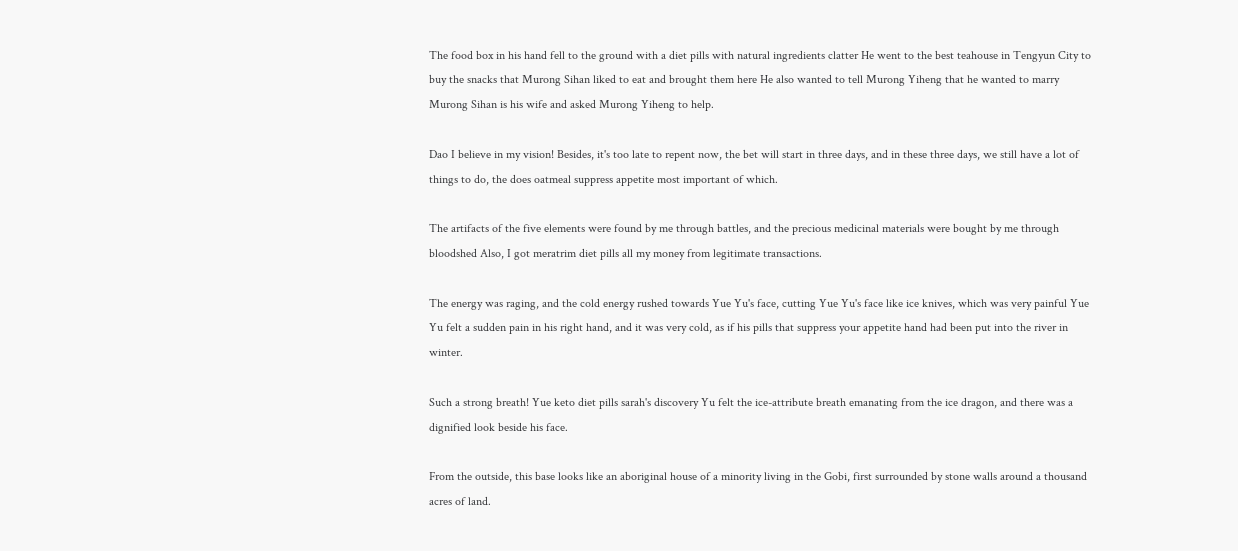The food box in his hand fell to the ground with a diet pills with natural ingredients clatter He went to the best teahouse in Tengyun City to buy the snacks that Murong Sihan liked to eat and brought them here He also wanted to tell Murong Yiheng that he wanted to marry Murong Sihan is his wife and asked Murong Yiheng to help.

Dao I believe in my vision! Besides, it's too late to repent now, the bet will start in three days, and in these three days, we still have a lot of things to do, the does oatmeal suppress appetite most important of which.

The artifacts of the five elements were found by me through battles, and the precious medicinal materials were bought by me through bloodshed Also, I got meratrim diet pills all my money from legitimate transactions.

The energy was raging, and the cold energy rushed towards Yue Yu's face, cutting Yue Yu's face like ice knives, which was very painful Yue Yu felt a sudden pain in his right hand, and it was very cold, as if his pills that suppress your appetite hand had been put into the river in winter.

Such a strong breath! Yue keto diet pills sarah's discovery Yu felt the ice-attribute breath emanating from the ice dragon, and there was a dignified look beside his face.

From the outside, this base looks like an aboriginal house of a minority living in the Gobi, first surrounded by stone walls around a thousand acres of land.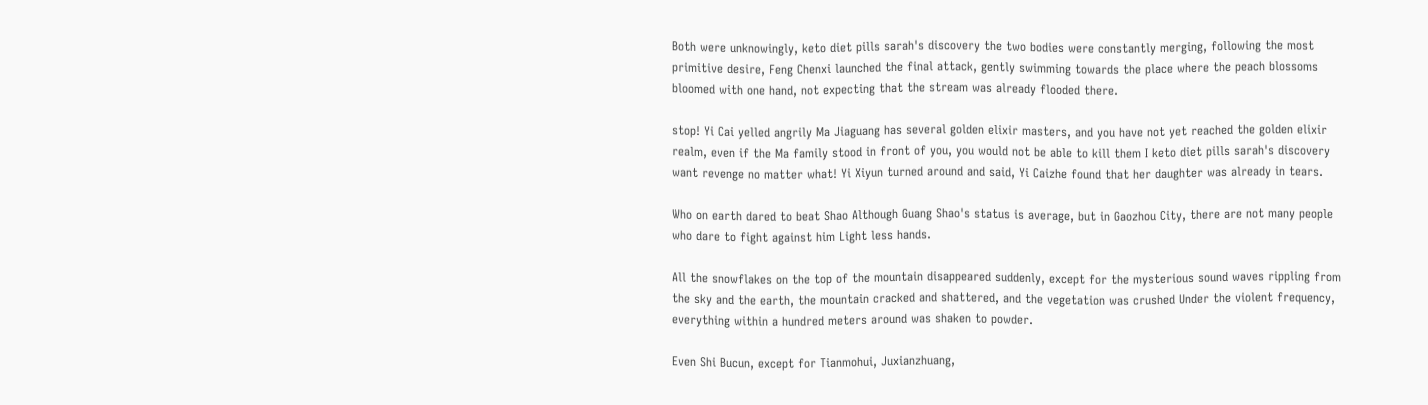Both were unknowingly, keto diet pills sarah's discovery the two bodies were constantly merging, following the most primitive desire, Feng Chenxi launched the final attack, gently swimming towards the place where the peach blossoms bloomed with one hand, not expecting that the stream was already flooded there.

stop! Yi Cai yelled angrily Ma Jiaguang has several golden elixir masters, and you have not yet reached the golden elixir realm, even if the Ma family stood in front of you, you would not be able to kill them I keto diet pills sarah's discovery want revenge no matter what! Yi Xiyun turned around and said, Yi Caizhe found that her daughter was already in tears.

Who on earth dared to beat Shao Although Guang Shao's status is average, but in Gaozhou City, there are not many people who dare to fight against him Light less hands.

All the snowflakes on the top of the mountain disappeared suddenly, except for the mysterious sound waves rippling from the sky and the earth, the mountain cracked and shattered, and the vegetation was crushed Under the violent frequency, everything within a hundred meters around was shaken to powder.

Even Shi Bucun, except for Tianmohui, Juxianzhuang,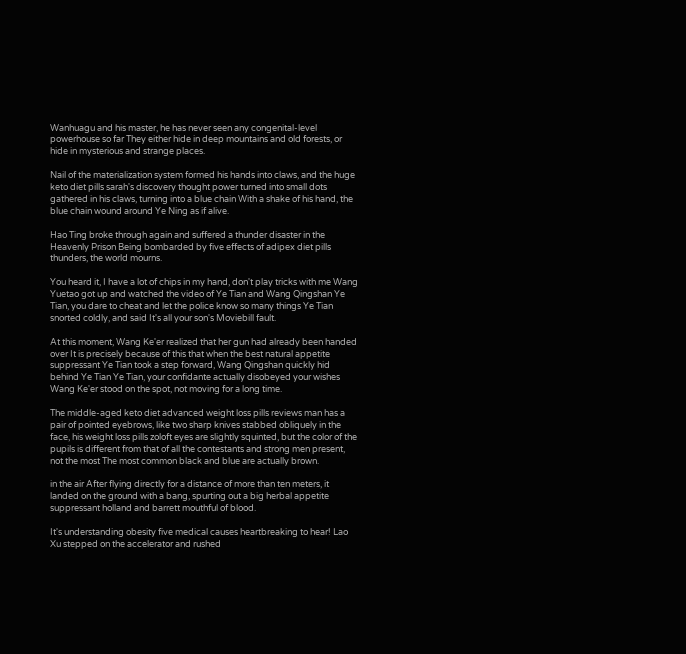Wanhuagu and his master, he has never seen any congenital-level powerhouse so far They either hide in deep mountains and old forests, or hide in mysterious and strange places.

Nail of the materialization system formed his hands into claws, and the huge keto diet pills sarah's discovery thought power turned into small dots gathered in his claws, turning into a blue chain With a shake of his hand, the blue chain wound around Ye Ning as if alive.

Hao Ting broke through again and suffered a thunder disaster in the Heavenly Prison Being bombarded by five effects of adipex diet pills thunders, the world mourns.

You heard it, I have a lot of chips in my hand, don't play tricks with me Wang Yuetao got up and watched the video of Ye Tian and Wang Qingshan Ye Tian, you dare to cheat and let the police know so many things Ye Tian snorted coldly, and said It's all your son's Moviebill fault.

At this moment, Wang Ke'er realized that her gun had already been handed over It is precisely because of this that when the best natural appetite suppressant Ye Tian took a step forward, Wang Qingshan quickly hid behind Ye Tian Ye Tian, your confidante actually disobeyed your wishes Wang Ke'er stood on the spot, not moving for a long time.

The middle-aged keto diet advanced weight loss pills reviews man has a pair of pointed eyebrows, like two sharp knives stabbed obliquely in the face, his weight loss pills zoloft eyes are slightly squinted, but the color of the pupils is different from that of all the contestants and strong men present, not the most The most common black and blue are actually brown.

in the air After flying directly for a distance of more than ten meters, it landed on the ground with a bang, spurting out a big herbal appetite suppressant holland and barrett mouthful of blood.

It's understanding obesity five medical causes heartbreaking to hear! Lao Xu stepped on the accelerator and rushed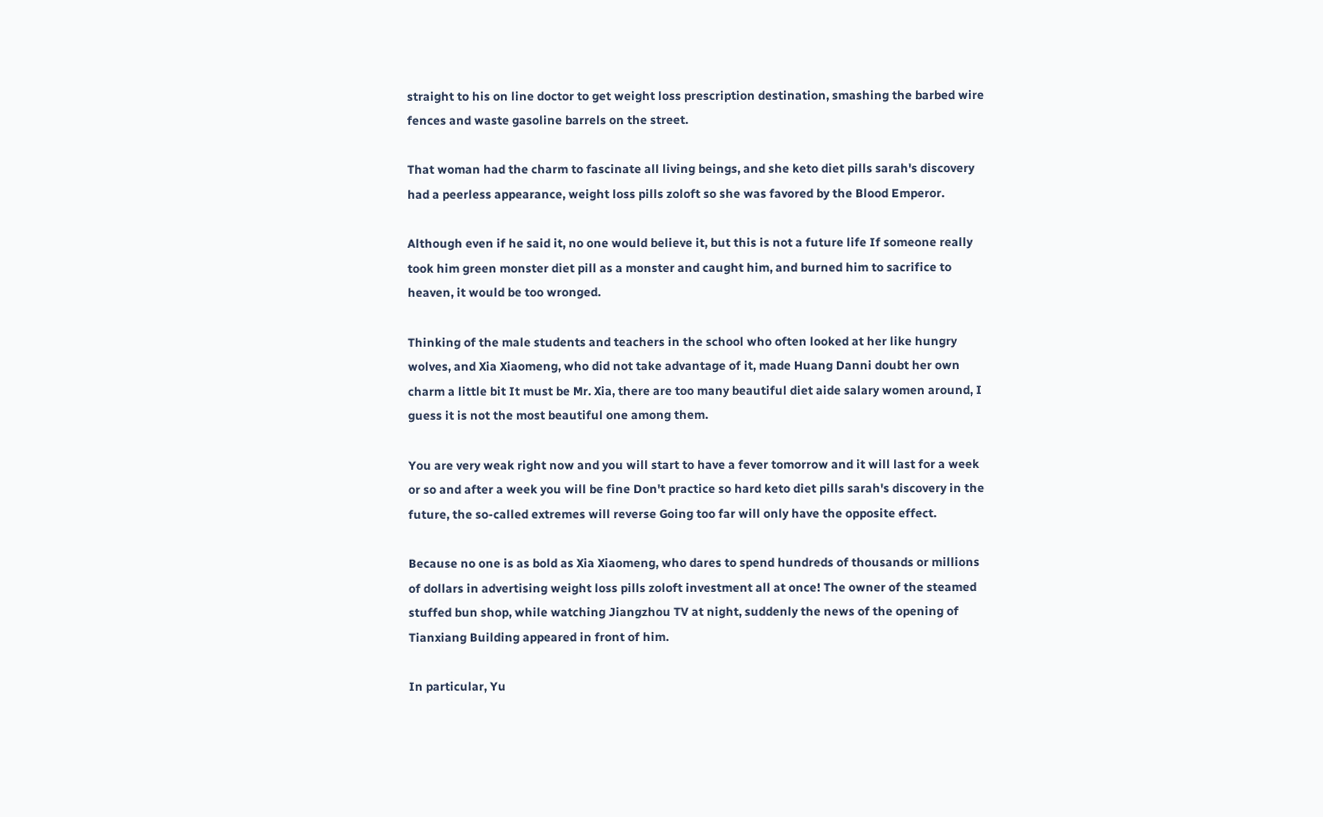straight to his on line doctor to get weight loss prescription destination, smashing the barbed wire fences and waste gasoline barrels on the street.

That woman had the charm to fascinate all living beings, and she keto diet pills sarah's discovery had a peerless appearance, weight loss pills zoloft so she was favored by the Blood Emperor.

Although even if he said it, no one would believe it, but this is not a future life If someone really took him green monster diet pill as a monster and caught him, and burned him to sacrifice to heaven, it would be too wronged.

Thinking of the male students and teachers in the school who often looked at her like hungry wolves, and Xia Xiaomeng, who did not take advantage of it, made Huang Danni doubt her own charm a little bit It must be Mr. Xia, there are too many beautiful diet aide salary women around, I guess it is not the most beautiful one among them.

You are very weak right now and you will start to have a fever tomorrow and it will last for a week or so and after a week you will be fine Don't practice so hard keto diet pills sarah's discovery in the future, the so-called extremes will reverse Going too far will only have the opposite effect.

Because no one is as bold as Xia Xiaomeng, who dares to spend hundreds of thousands or millions of dollars in advertising weight loss pills zoloft investment all at once! The owner of the steamed stuffed bun shop, while watching Jiangzhou TV at night, suddenly the news of the opening of Tianxiang Building appeared in front of him.

In particular, Yu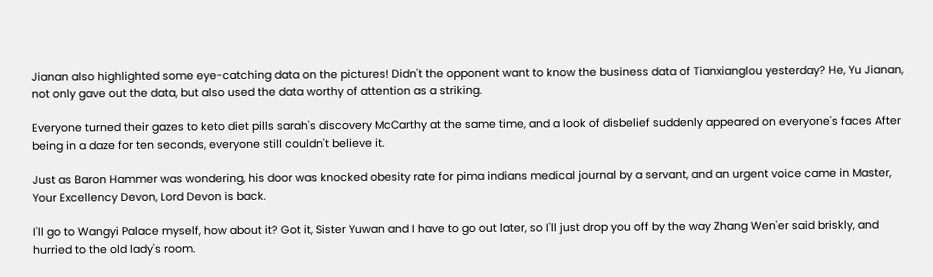Jianan also highlighted some eye-catching data on the pictures! Didn't the opponent want to know the business data of Tianxianglou yesterday? He, Yu Jianan, not only gave out the data, but also used the data worthy of attention as a striking.

Everyone turned their gazes to keto diet pills sarah's discovery McCarthy at the same time, and a look of disbelief suddenly appeared on everyone's faces After being in a daze for ten seconds, everyone still couldn't believe it.

Just as Baron Hammer was wondering, his door was knocked obesity rate for pima indians medical journal by a servant, and an urgent voice came in Master, Your Excellency Devon, Lord Devon is back.

I'll go to Wangyi Palace myself, how about it? Got it, Sister Yuwan and I have to go out later, so I'll just drop you off by the way Zhang Wen'er said briskly, and hurried to the old lady's room.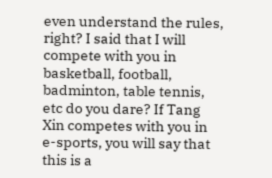even understand the rules, right? I said that I will compete with you in basketball, football, badminton, table tennis, etc do you dare? If Tang Xin competes with you in e-sports, you will say that this is a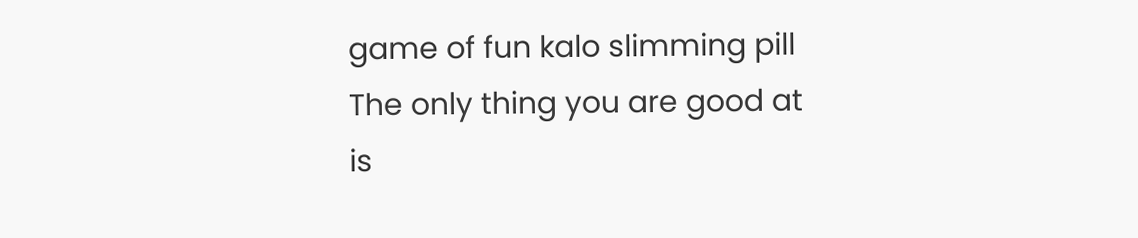game of fun kalo slimming pill The only thing you are good at is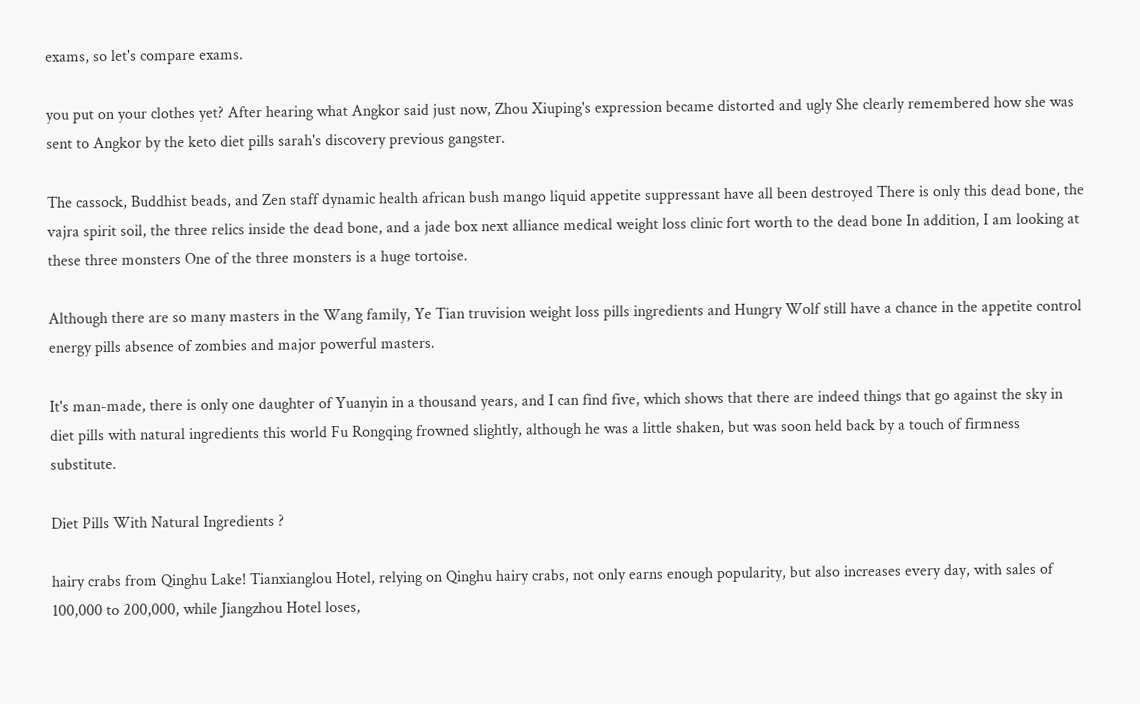exams, so let's compare exams.

you put on your clothes yet? After hearing what Angkor said just now, Zhou Xiuping's expression became distorted and ugly She clearly remembered how she was sent to Angkor by the keto diet pills sarah's discovery previous gangster.

The cassock, Buddhist beads, and Zen staff dynamic health african bush mango liquid appetite suppressant have all been destroyed There is only this dead bone, the vajra spirit soil, the three relics inside the dead bone, and a jade box next alliance medical weight loss clinic fort worth to the dead bone In addition, I am looking at these three monsters One of the three monsters is a huge tortoise.

Although there are so many masters in the Wang family, Ye Tian truvision weight loss pills ingredients and Hungry Wolf still have a chance in the appetite control energy pills absence of zombies and major powerful masters.

It's man-made, there is only one daughter of Yuanyin in a thousand years, and I can find five, which shows that there are indeed things that go against the sky in diet pills with natural ingredients this world Fu Rongqing frowned slightly, although he was a little shaken, but was soon held back by a touch of firmness substitute.

Diet Pills With Natural Ingredients ?

hairy crabs from Qinghu Lake! Tianxianglou Hotel, relying on Qinghu hairy crabs, not only earns enough popularity, but also increases every day, with sales of 100,000 to 200,000, while Jiangzhou Hotel loses,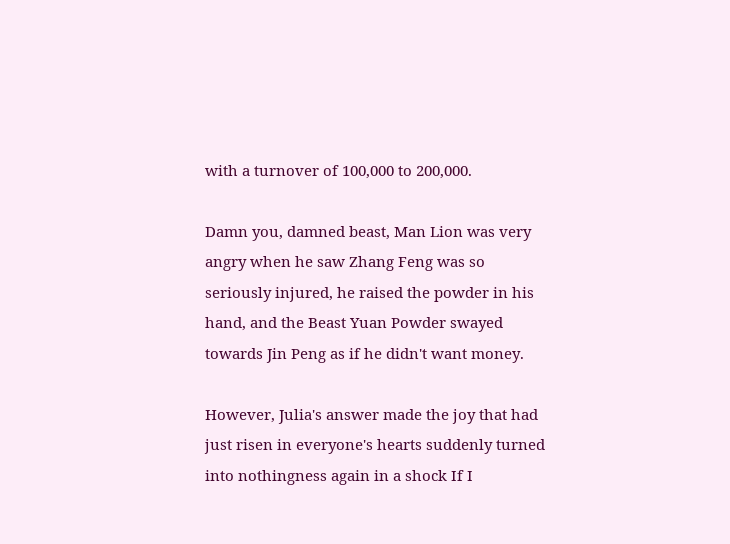with a turnover of 100,000 to 200,000.

Damn you, damned beast, Man Lion was very angry when he saw Zhang Feng was so seriously injured, he raised the powder in his hand, and the Beast Yuan Powder swayed towards Jin Peng as if he didn't want money.

However, Julia's answer made the joy that had just risen in everyone's hearts suddenly turned into nothingness again in a shock If I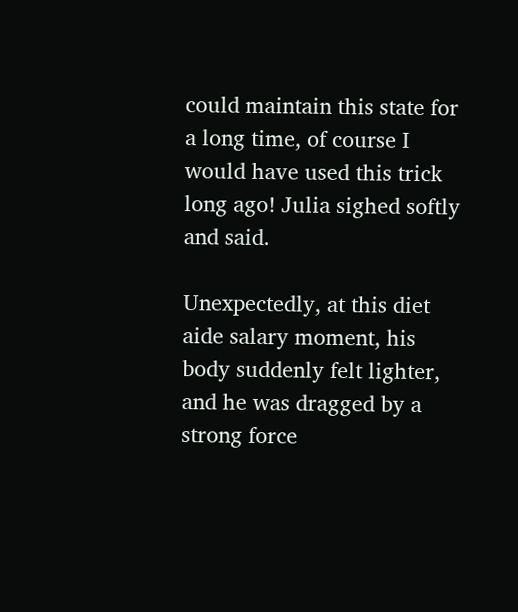could maintain this state for a long time, of course I would have used this trick long ago! Julia sighed softly and said.

Unexpectedly, at this diet aide salary moment, his body suddenly felt lighter, and he was dragged by a strong force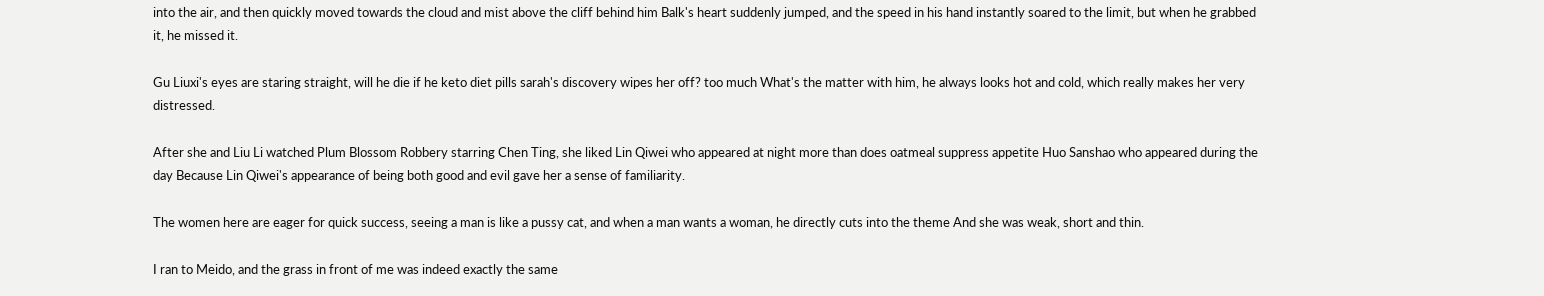into the air, and then quickly moved towards the cloud and mist above the cliff behind him Balk's heart suddenly jumped, and the speed in his hand instantly soared to the limit, but when he grabbed it, he missed it.

Gu Liuxi's eyes are staring straight, will he die if he keto diet pills sarah's discovery wipes her off? too much What's the matter with him, he always looks hot and cold, which really makes her very distressed.

After she and Liu Li watched Plum Blossom Robbery starring Chen Ting, she liked Lin Qiwei who appeared at night more than does oatmeal suppress appetite Huo Sanshao who appeared during the day Because Lin Qiwei's appearance of being both good and evil gave her a sense of familiarity.

The women here are eager for quick success, seeing a man is like a pussy cat, and when a man wants a woman, he directly cuts into the theme And she was weak, short and thin.

I ran to Meido, and the grass in front of me was indeed exactly the same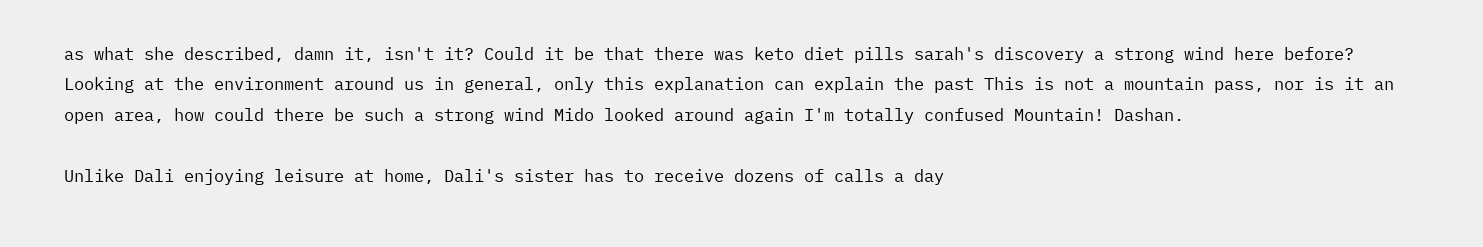as what she described, damn it, isn't it? Could it be that there was keto diet pills sarah's discovery a strong wind here before? Looking at the environment around us in general, only this explanation can explain the past This is not a mountain pass, nor is it an open area, how could there be such a strong wind Mido looked around again I'm totally confused Mountain! Dashan.

Unlike Dali enjoying leisure at home, Dali's sister has to receive dozens of calls a day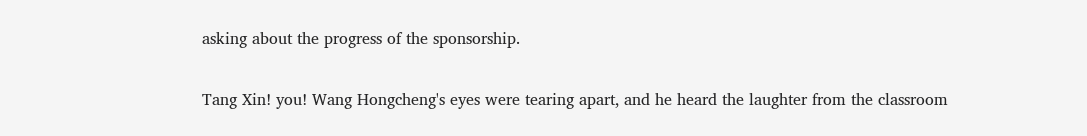asking about the progress of the sponsorship.

Tang Xin! you! Wang Hongcheng's eyes were tearing apart, and he heard the laughter from the classroom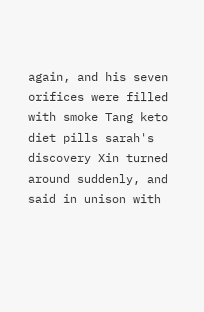again, and his seven orifices were filled with smoke Tang keto diet pills sarah's discovery Xin turned around suddenly, and said in unison with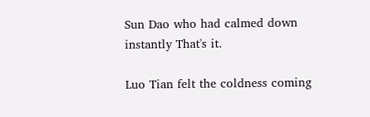Sun Dao who had calmed down instantly That's it.

Luo Tian felt the coldness coming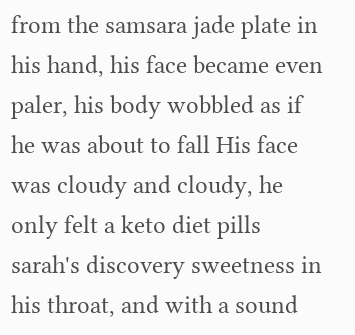from the samsara jade plate in his hand, his face became even paler, his body wobbled as if he was about to fall His face was cloudy and cloudy, he only felt a keto diet pills sarah's discovery sweetness in his throat, and with a sound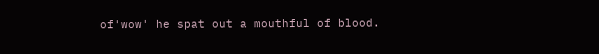of'wow' he spat out a mouthful of blood.